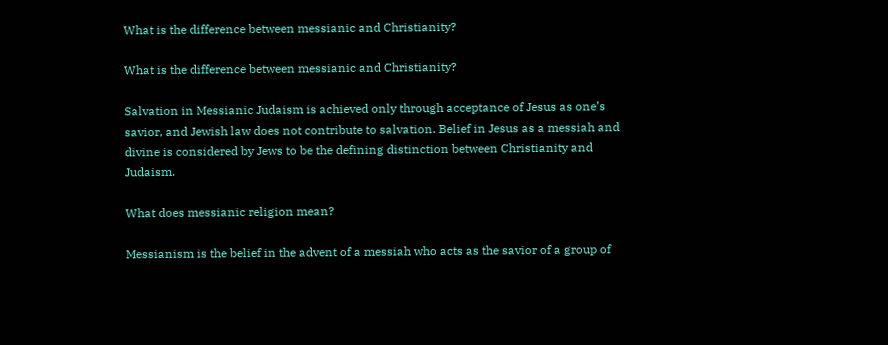What is the difference between messianic and Christianity?

What is the difference between messianic and Christianity?

Salvation in Messianic Judaism is achieved only through acceptance of Jesus as one’s savior, and Jewish law does not contribute to salvation. Belief in Jesus as a messiah and divine is considered by Jews to be the defining distinction between Christianity and Judaism.

What does messianic religion mean?

Messianism is the belief in the advent of a messiah who acts as the savior of a group of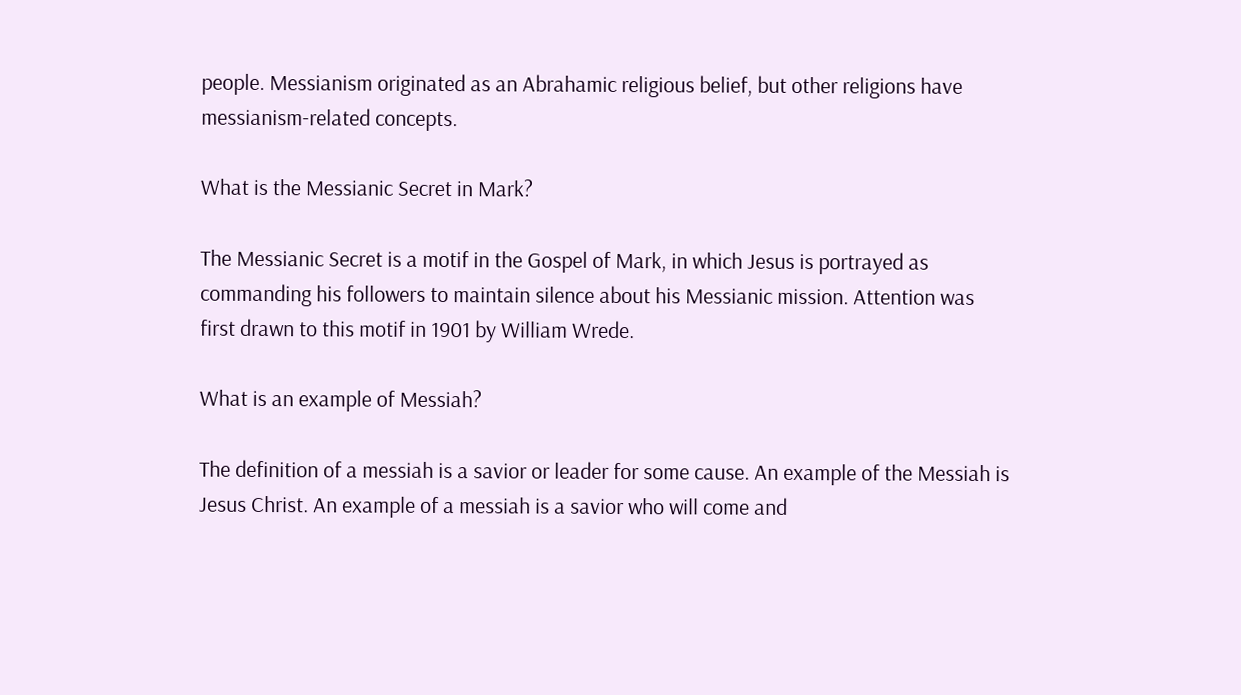people. Messianism originated as an Abrahamic religious belief, but other religions have messianism-related concepts.

What is the Messianic Secret in Mark?

The Messianic Secret is a motif in the Gospel of Mark, in which Jesus is portrayed as commanding his followers to maintain silence about his Messianic mission. Attention was first drawn to this motif in 1901 by William Wrede.

What is an example of Messiah?

The definition of a messiah is a savior or leader for some cause. An example of the Messiah is Jesus Christ. An example of a messiah is a savior who will come and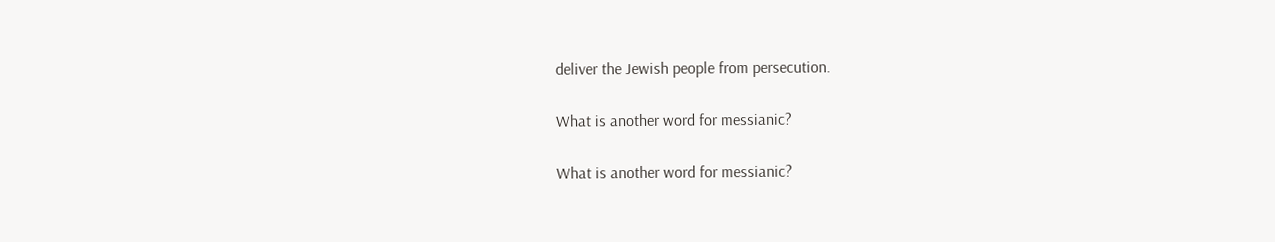deliver the Jewish people from persecution.

What is another word for messianic?

What is another word for messianic?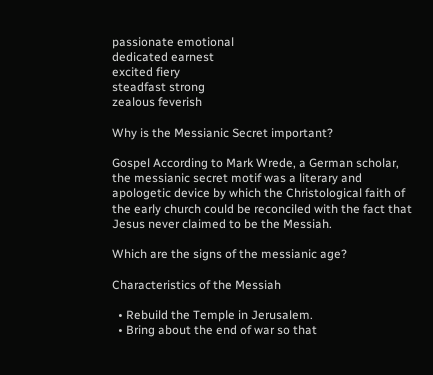passionate emotional
dedicated earnest
excited fiery
steadfast strong
zealous feverish

Why is the Messianic Secret important?

Gospel According to Mark Wrede, a German scholar, the messianic secret motif was a literary and apologetic device by which the Christological faith of the early church could be reconciled with the fact that Jesus never claimed to be the Messiah.

Which are the signs of the messianic age?

Characteristics of the Messiah

  • Rebuild the Temple in Jerusalem.
  • Bring about the end of war so that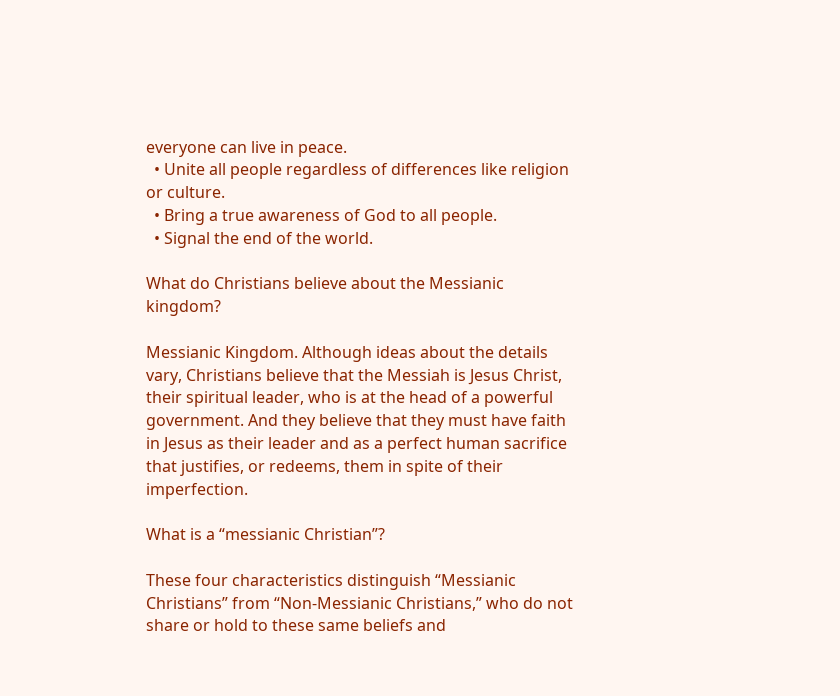everyone can live in peace.
  • Unite all people regardless of differences like religion or culture.
  • Bring a true awareness of God to all people.
  • Signal the end of the world.

What do Christians believe about the Messianic kingdom?

Messianic Kingdom. Although ideas about the details vary, Christians believe that the Messiah is Jesus Christ, their spiritual leader, who is at the head of a powerful government. And they believe that they must have faith in Jesus as their leader and as a perfect human sacrifice that justifies, or redeems, them in spite of their imperfection.

What is a “messianic Christian”?

These four characteristics distinguish “Messianic Christians” from “Non-Messianic Christians,” who do not share or hold to these same beliefs and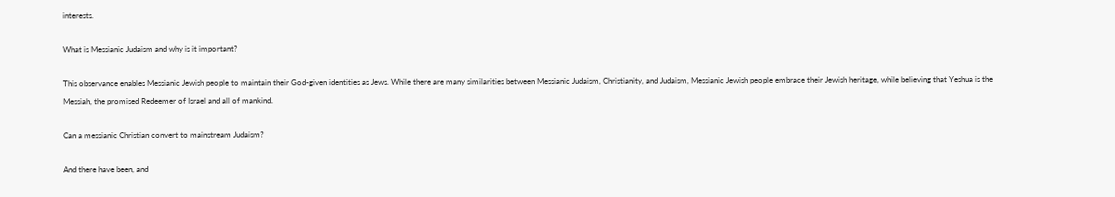interests.

What is Messianic Judaism and why is it important?

This observance enables Messianic Jewish people to maintain their God-given identities as Jews. While there are many similarities between Messianic Judaism, Christianity, and Judaism, Messianic Jewish people embrace their Jewish heritage, while believing that Yeshua is the Messiah, the promised Redeemer of Israel and all of mankind.

Can a messianic Christian convert to mainstream Judaism?

And there have been, and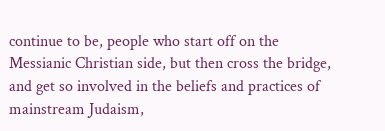continue to be, people who start off on the Messianic Christian side, but then cross the bridge, and get so involved in the beliefs and practices of mainstream Judaism,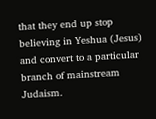that they end up stop believing in Yeshua (Jesus) and convert to a particular branch of mainstream Judaism.